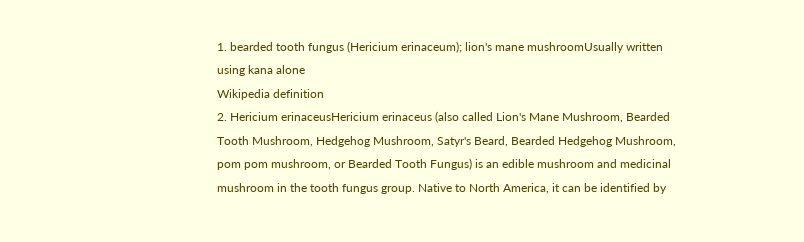1. bearded tooth fungus (Hericium erinaceum); lion's mane mushroomUsually written using kana alone
Wikipedia definition
2. Hericium erinaceusHericium erinaceus (also called Lion's Mane Mushroom, Bearded Tooth Mushroom, Hedgehog Mushroom, Satyr's Beard, Bearded Hedgehog Mushroom, pom pom mushroom, or Bearded Tooth Fungus) is an edible mushroom and medicinal mushroom in the tooth fungus group. Native to North America, it can be identified by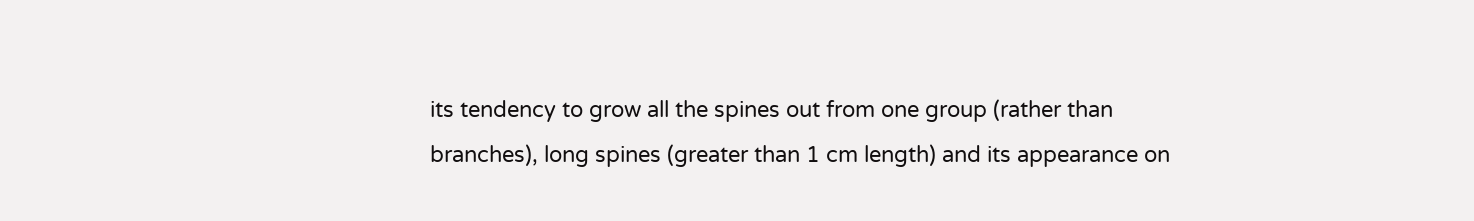its tendency to grow all the spines out from one group (rather than branches), long spines (greater than 1 cm length) and its appearance on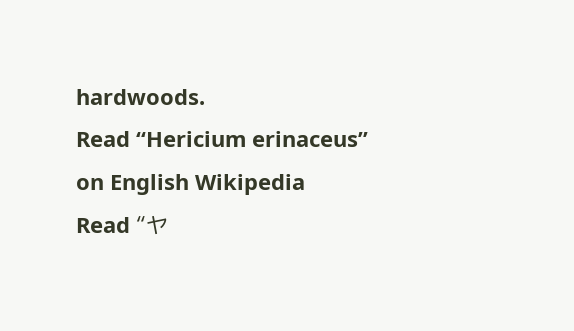hardwoods.
Read “Hericium erinaceus” on English Wikipedia
Read “ヤ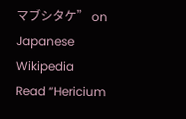マブシタケ” on Japanese Wikipedia
Read “Hericium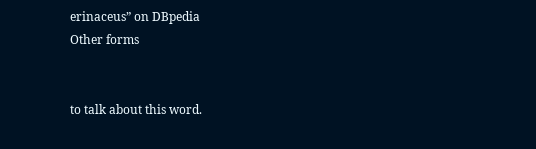erinaceus” on DBpedia
Other forms


to talk about this word.